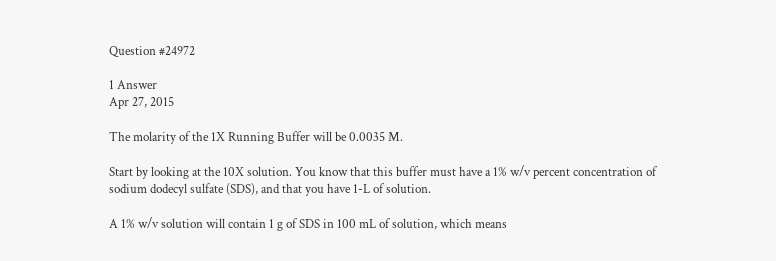Question #24972

1 Answer
Apr 27, 2015

The molarity of the 1X Running Buffer will be 0.0035 M.

Start by looking at the 10X solution. You know that this buffer must have a 1% w/v percent concentration of sodium dodecyl sulfate (SDS), and that you have 1-L of solution.

A 1% w/v solution will contain 1 g of SDS in 100 mL of solution, which means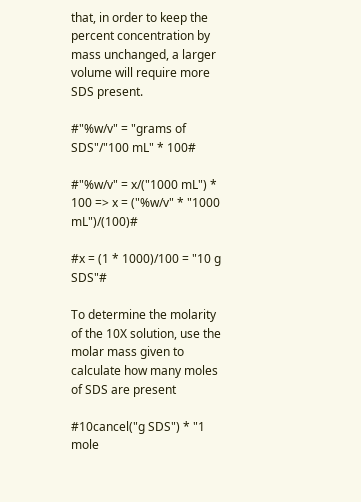that, in order to keep the percent concentration by mass unchanged, a larger volume will require more SDS present.

#"%w/v" = "grams of SDS"/"100 mL" * 100#

#"%w/v" = x/("1000 mL") * 100 => x = ("%w/v" * "1000 mL")/(100)#

#x = (1 * 1000)/100 = "10 g SDS"#

To determine the molarity of the 10X solution, use the molar mass given to calculate how many moles of SDS are present

#10cancel("g SDS") * "1 mole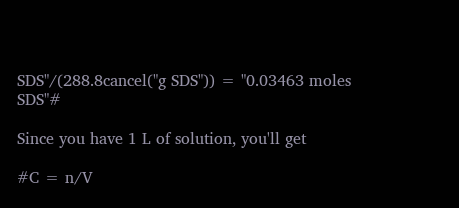SDS"/(288.8cancel("g SDS")) = "0.03463 moles SDS"#

Since you have 1 L of solution, you'll get

#C = n/V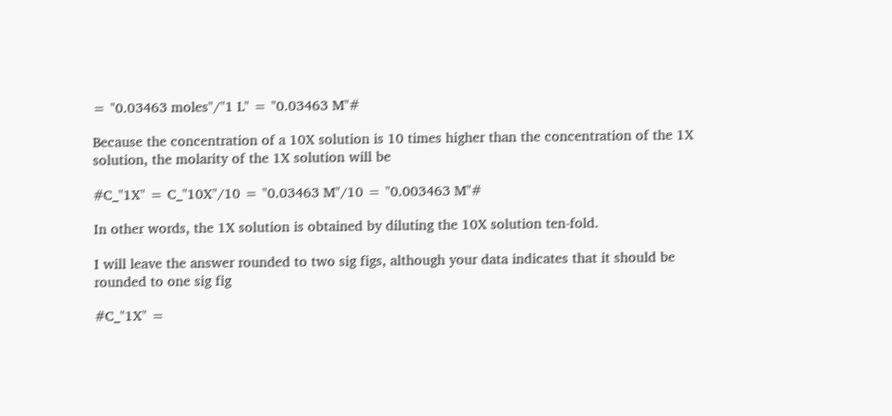= "0.03463 moles"/"1 L" = "0.03463 M"#

Because the concentration of a 10X solution is 10 times higher than the concentration of the 1X solution, the molarity of the 1X solution will be

#C_"1X" = C_"10X"/10 = "0.03463 M"/10 = "0.003463 M"#

In other words, the 1X solution is obtained by diluting the 10X solution ten-fold.

I will leave the answer rounded to two sig figs, although your data indicates that it should be rounded to one sig fig

#C_"1X" =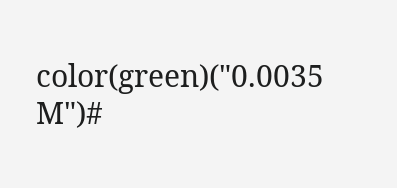color(green)("0.0035 M")#